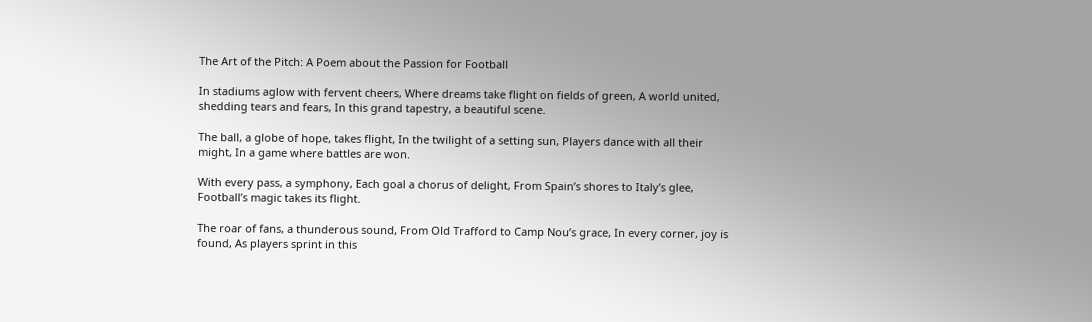The Art of the Pitch: A Poem about the Passion for Football

In stadiums aglow with fervent cheers, Where dreams take flight on fields of green, A world united, shedding tears and fears, In this grand tapestry, a beautiful scene.

The ball, a globe of hope, takes flight, In the twilight of a setting sun, Players dance with all their might, In a game where battles are won.

With every pass, a symphony, Each goal a chorus of delight, From Spain’s shores to Italy’s glee, Football’s magic takes its flight.

The roar of fans, a thunderous sound, From Old Trafford to Camp Nou’s grace, In every corner, joy is found, As players sprint in this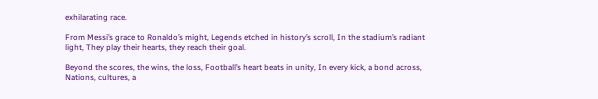exhilarating race.

From Messi’s grace to Ronaldo’s might, Legends etched in history’s scroll, In the stadium’s radiant light, They play their hearts, they reach their goal.

Beyond the scores, the wins, the loss, Football’s heart beats in unity, In every kick, a bond across, Nations, cultures, a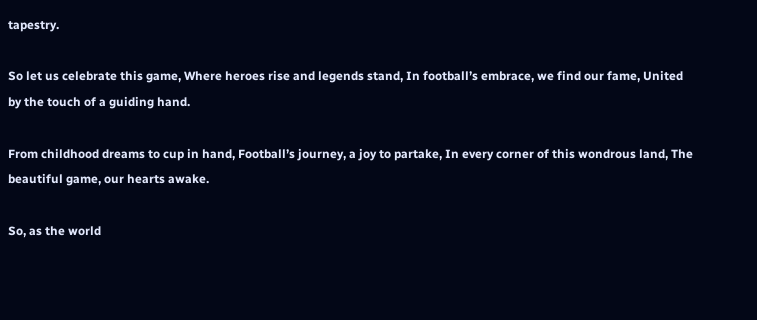tapestry.

So let us celebrate this game, Where heroes rise and legends stand, In football’s embrace, we find our fame, United by the touch of a guiding hand.

From childhood dreams to cup in hand, Football’s journey, a joy to partake, In every corner of this wondrous land, The beautiful game, our hearts awake.

So, as the world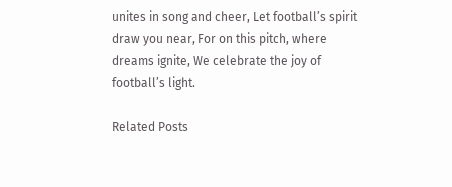unites in song and cheer, Let football’s spirit draw you near, For on this pitch, where dreams ignite, We celebrate the joy of football’s light.

Related Posts